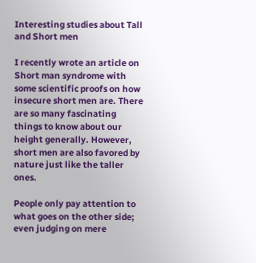Interesting studies about Tall and Short men

I recently wrote an article on Short man syndrome with some scientific proofs on how insecure short men are. There are so many fascinating things to know about our height generally. However, short men are also favored by nature just like the taller ones.

People only pay attention to what goes on the other side; even judging on mere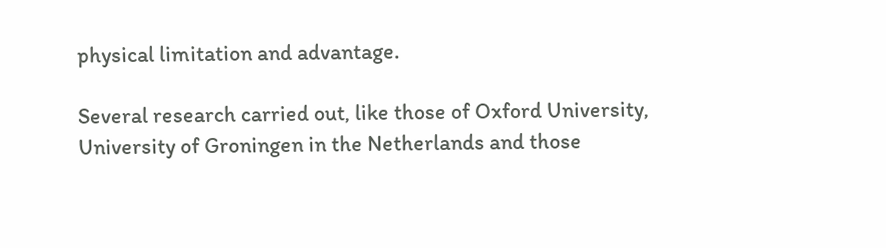physical limitation and advantage.

Several research carried out, like those of Oxford University, University of Groningen in the Netherlands and those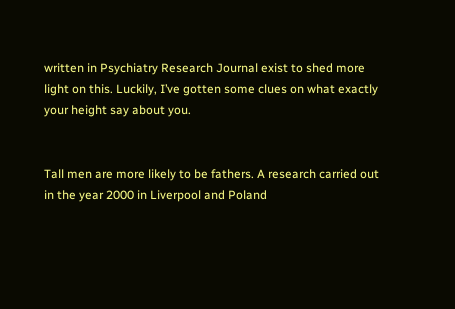written in Psychiatry Research Journal exist to shed more light on this. Luckily, I’ve gotten some clues on what exactly your height say about you.


Tall men are more likely to be fathers. A research carried out in the year 2000 in Liverpool and Poland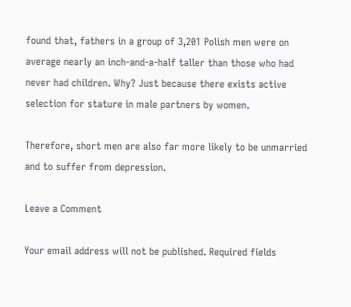found that, fathers in a group of 3,201 Polish men were on average nearly an inch-and-a-half taller than those who had never had children. Why? Just because there exists active selection for stature in male partners by women.

Therefore, short men are also far more likely to be unmarried and to suffer from depression.

Leave a Comment

Your email address will not be published. Required fields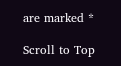are marked *

Scroll to Top